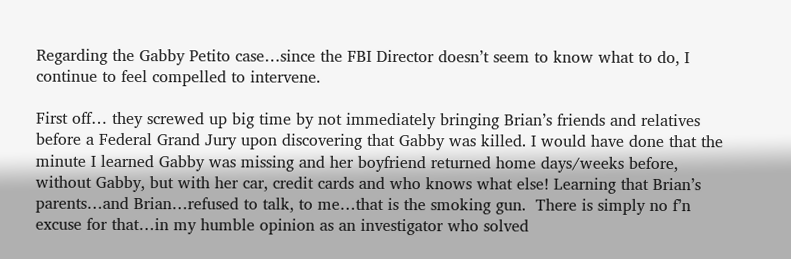Regarding the Gabby Petito case…since the FBI Director doesn’t seem to know what to do, I continue to feel compelled to intervene.

First off… they screwed up big time by not immediately bringing Brian’s friends and relatives before a Federal Grand Jury upon discovering that Gabby was killed. I would have done that the minute I learned Gabby was missing and her boyfriend returned home days/weeks before, without Gabby, but with her car, credit cards and who knows what else! Learning that Brian’s parents…and Brian…refused to talk, to me…that is the smoking gun.  There is simply no f’n excuse for that…in my humble opinion as an investigator who solved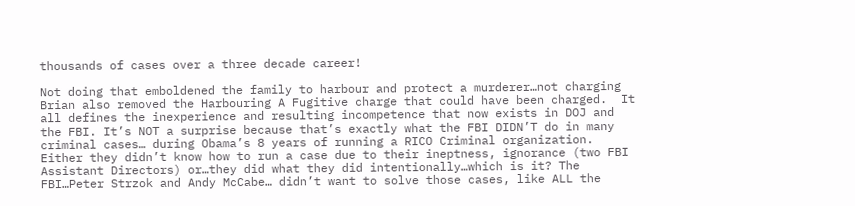thousands of cases over a three decade career!

Not doing that emboldened the family to harbour and protect a murderer…not charging Brian also removed the Harbouring A Fugitive charge that could have been charged.  It all defines the inexperience and resulting incompetence that now exists in DOJ and the FBI. It’s NOT a surprise because that’s exactly what the FBI DIDN’T do in many criminal cases… during Obama’s 8 years of running a RICO Criminal organization. Either they didn’t know how to run a case due to their ineptness, ignorance (two FBI Assistant Directors) or…they did what they did intentionally…which is it? The FBI…Peter Strzok and Andy McCabe… didn’t want to solve those cases, like ALL the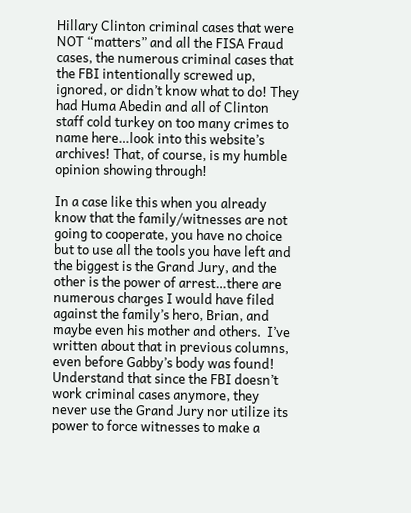Hillary Clinton criminal cases that were NOT “matters” and all the FISA Fraud cases, the numerous criminal cases that the FBI intentionally screwed up, ignored, or didn’t know what to do! They had Huma Abedin and all of Clinton staff cold turkey on too many crimes to name here…look into this website’s archives! That, of course, is my humble opinion showing through!

In a case like this when you already know that the family/witnesses are not going to cooperate, you have no choice but to use all the tools you have left and the biggest is the Grand Jury, and the other is the power of arrest…there are numerous charges I would have filed against the family’s hero, Brian, and maybe even his mother and others.  I’ve written about that in previous columns, even before Gabby’s body was found! Understand that since the FBI doesn’t work criminal cases anymore, they never use the Grand Jury nor utilize its power to force witnesses to make a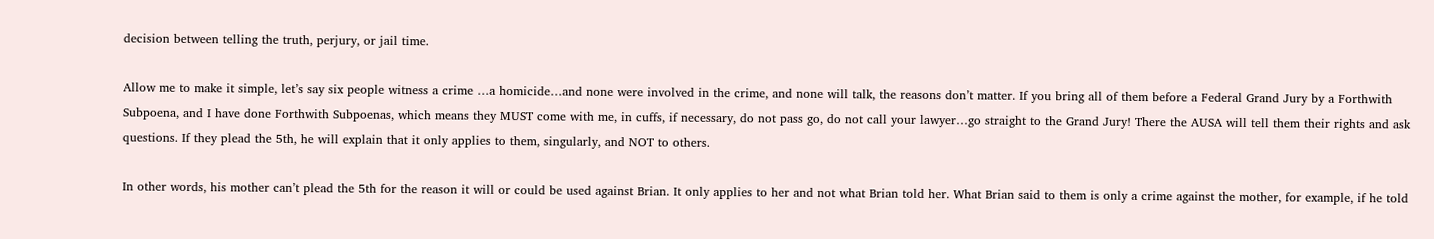decision between telling the truth, perjury, or jail time.

Allow me to make it simple, let’s say six people witness a crime …a homicide…and none were involved in the crime, and none will talk, the reasons don’t matter. If you bring all of them before a Federal Grand Jury by a Forthwith Subpoena, and I have done Forthwith Subpoenas, which means they MUST come with me, in cuffs, if necessary, do not pass go, do not call your lawyer…go straight to the Grand Jury! There the AUSA will tell them their rights and ask questions. If they plead the 5th, he will explain that it only applies to them, singularly, and NOT to others.

In other words, his mother can’t plead the 5th for the reason it will or could be used against Brian. It only applies to her and not what Brian told her. What Brian said to them is only a crime against the mother, for example, if he told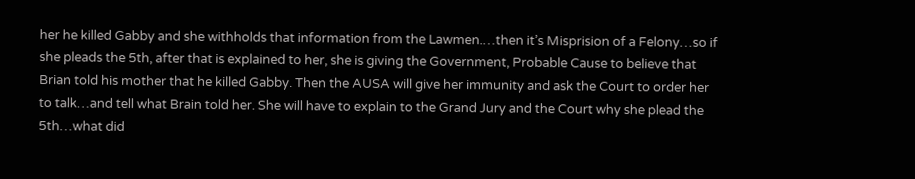her he killed Gabby and she withholds that information from the Lawmen.…then it’s Misprision of a Felony…so if she pleads the 5th, after that is explained to her, she is giving the Government, Probable Cause to believe that Brian told his mother that he killed Gabby. Then the AUSA will give her immunity and ask the Court to order her to talk…and tell what Brain told her. She will have to explain to the Grand Jury and the Court why she plead the 5th…what did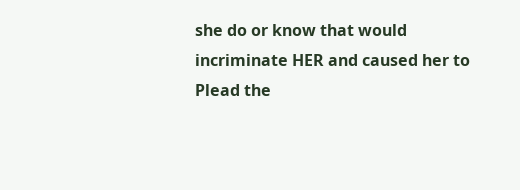she do or know that would incriminate HER and caused her to Plead the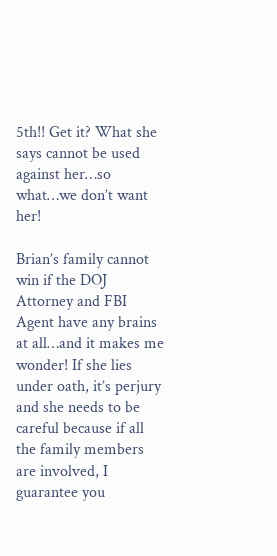5th!! Get it? What she says cannot be used against her…so what…we don’t want her!

Brian’s family cannot win if the DOJ Attorney and FBI Agent have any brains at all…and it makes me wonder! If she lies under oath, it’s perjury and she needs to be careful because if all the family members are involved, I guarantee you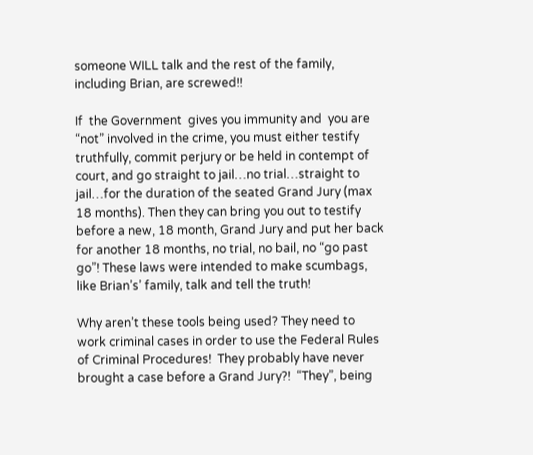someone WILL talk and the rest of the family, including Brian, are screwed!!

If  the Government  gives you immunity and  you are “not” involved in the crime, you must either testify truthfully, commit perjury or be held in contempt of court, and go straight to jail…no trial…straight to jail…for the duration of the seated Grand Jury (max 18 months). Then they can bring you out to testify before a new, 18 month, Grand Jury and put her back for another 18 months, no trial, no bail, no “go past go”! These laws were intended to make scumbags, like Brian’s’ family, talk and tell the truth!

Why aren’t these tools being used? They need to work criminal cases in order to use the Federal Rules of Criminal Procedures!  They probably have never brought a case before a Grand Jury?!  “They”, being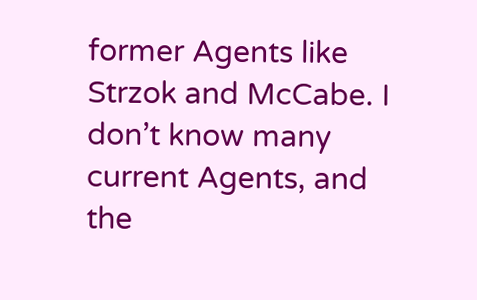former Agents like Strzok and McCabe. I don’t know many current Agents, and the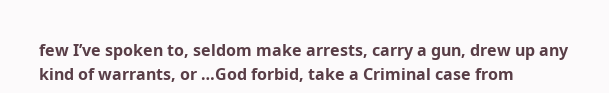few I’ve spoken to, seldom make arrests, carry a gun, drew up any kind of warrants, or …God forbid, take a Criminal case from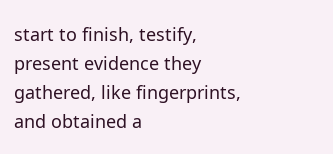start to finish, testify, present evidence they gathered, like fingerprints, and obtained a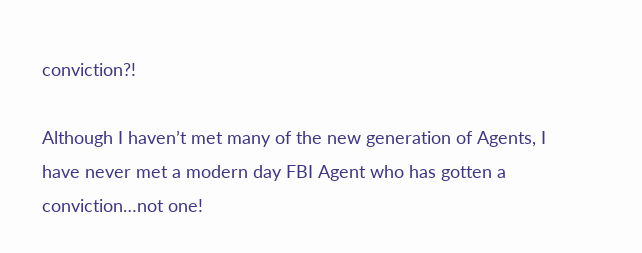conviction?!

Although I haven’t met many of the new generation of Agents, I have never met a modern day FBI Agent who has gotten a conviction…not one!